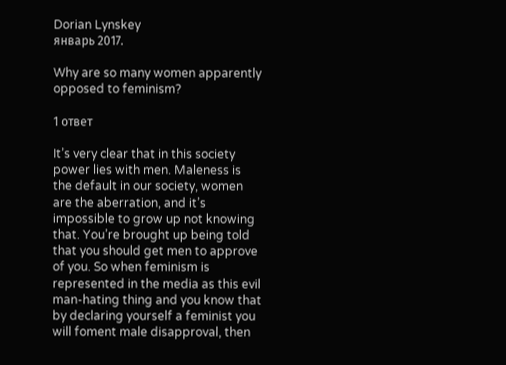Dorian Lynskey
январь 2017.

Why are so many women apparently opposed to feminism?

1 ответ

It’s very clear that in this society power lies with men. Maleness is the default in our society, women are the aberration, and it’s impossible to grow up not knowing that. You’re brought up being told that you should get men to approve of you. So when feminism is represented in the media as this evil man-hating thing and you know that by declaring yourself a feminist you will foment male disapproval, then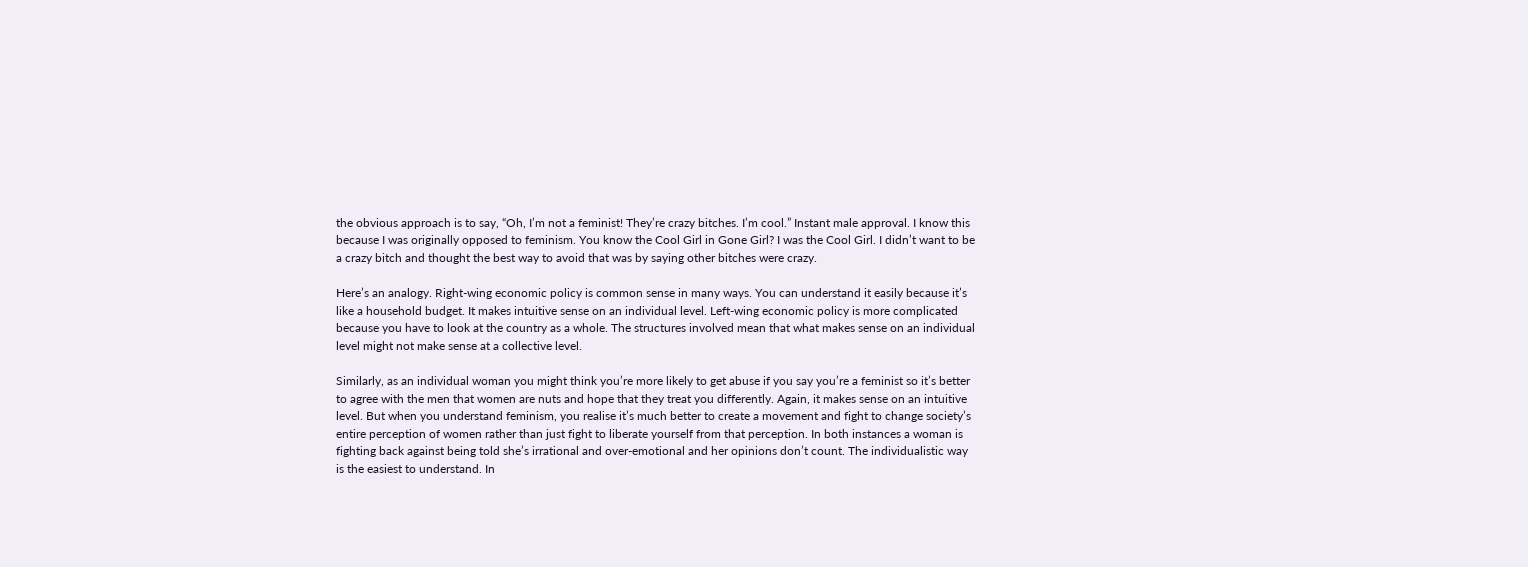the obvious approach is to say, “Oh, I’m not a feminist! They’re crazy bitches. I’m cool.” Instant male approval. I know this because I was originally opposed to feminism. You know the Cool Girl in Gone Girl? I was the Cool Girl. I didn’t want to be a crazy bitch and thought the best way to avoid that was by saying other bitches were crazy.

Here’s an analogy. Right-wing economic policy is common sense in many ways. You can understand it easily because it’s like a household budget. It makes intuitive sense on an individual level. Left-wing economic policy is more complicated because you have to look at the country as a whole. The structures involved mean that what makes sense on an individual level might not make sense at a collective level.

Similarly, as an individual woman you might think you’re more likely to get abuse if you say you’re a feminist so it’s better to agree with the men that women are nuts and hope that they treat you differently. Again, it makes sense on an intuitive level. But when you understand feminism, you realise it’s much better to create a movement and fight to change society’s entire perception of women rather than just fight to liberate yourself from that perception. In both instances a woman is fighting back against being told she’s irrational and over-emotional and her opinions don’t count. The individualistic way is the easiest to understand. In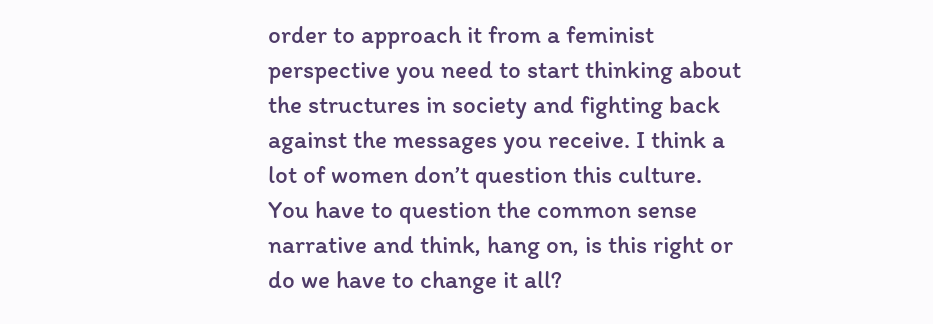order to approach it from a feminist perspective you need to start thinking about the structures in society and fighting back against the messages you receive. I think a lot of women don’t question this culture. You have to question the common sense narrative and think, hang on, is this right or do we have to change it all?